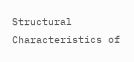Structural Characteristics of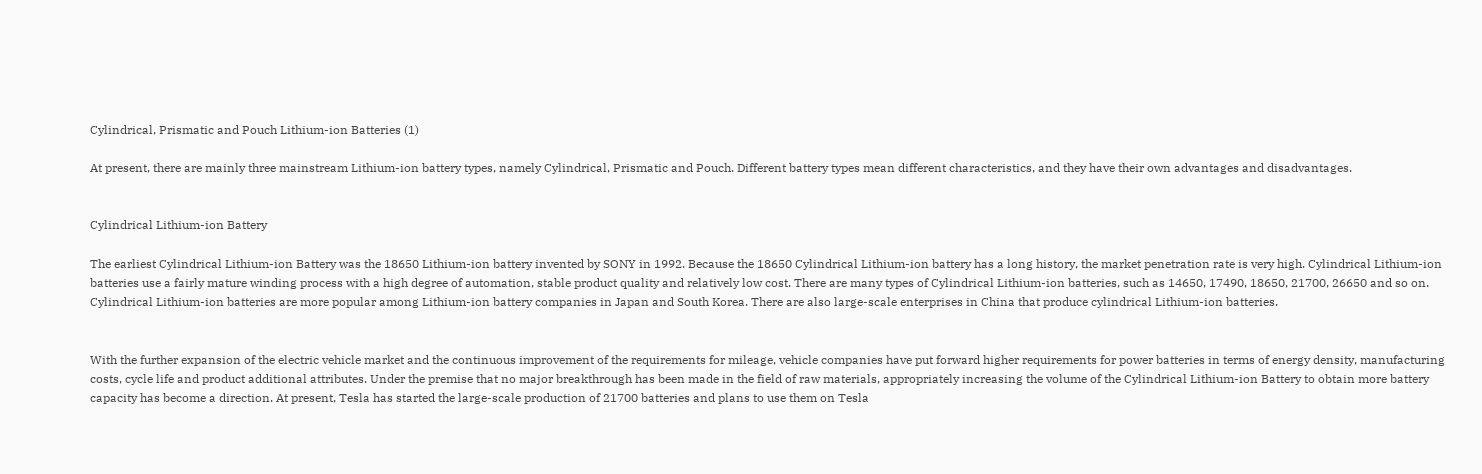Cylindrical, Prismatic and Pouch Lithium-ion Batteries (1)

At present, there are mainly three mainstream Lithium-ion battery types, namely Cylindrical, Prismatic and Pouch. Different battery types mean different characteristics, and they have their own advantages and disadvantages.


Cylindrical Lithium-ion Battery

The earliest Cylindrical Lithium-ion Battery was the 18650 Lithium-ion battery invented by SONY in 1992. Because the 18650 Cylindrical Lithium-ion battery has a long history, the market penetration rate is very high. Cylindrical Lithium-ion batteries use a fairly mature winding process with a high degree of automation, stable product quality and relatively low cost. There are many types of Cylindrical Lithium-ion batteries, such as 14650, 17490, 18650, 21700, 26650 and so on. Cylindrical Lithium-ion batteries are more popular among Lithium-ion battery companies in Japan and South Korea. There are also large-scale enterprises in China that produce cylindrical Lithium-ion batteries.


With the further expansion of the electric vehicle market and the continuous improvement of the requirements for mileage, vehicle companies have put forward higher requirements for power batteries in terms of energy density, manufacturing costs, cycle life and product additional attributes. Under the premise that no major breakthrough has been made in the field of raw materials, appropriately increasing the volume of the Cylindrical Lithium-ion Battery to obtain more battery capacity has become a direction. At present, Tesla has started the large-scale production of 21700 batteries and plans to use them on Tesla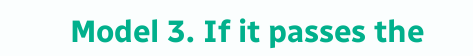Model 3. If it passes the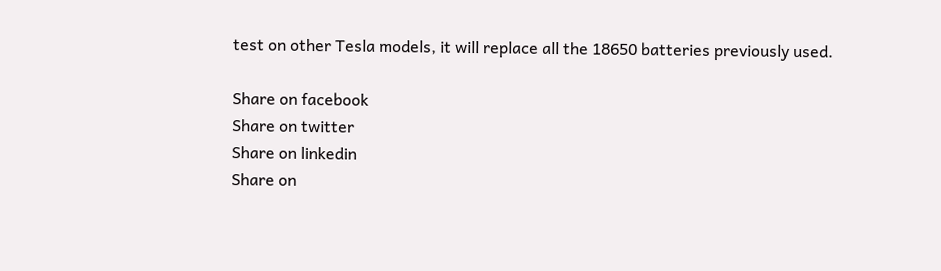test on other Tesla models, it will replace all the 18650 batteries previously used.

Share on facebook
Share on twitter
Share on linkedin
Share on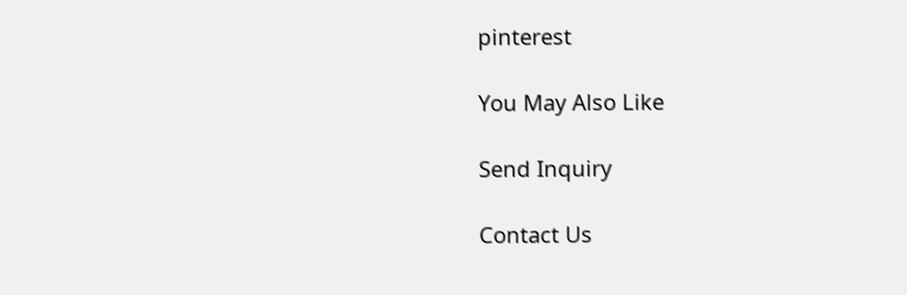pinterest

You May Also Like

Send Inquiry

Contact Us